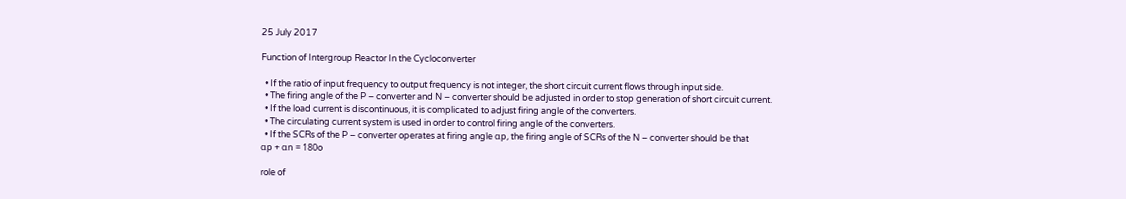25 July 2017

Function of Intergroup Reactor In the Cycloconverter

  • If the ratio of input frequency to output frequency is not integer, the short circuit current flows through input side.
  • The firing angle of the P – converter and N – converter should be adjusted in order to stop generation of short circuit current.
  • If the load current is discontinuous, it is complicated to adjust firing angle of the converters.
  • The circulating current system is used in order to control firing angle of the converters.
  • If the SCRs of the P – converter operates at firing angle αp, the firing angle of SCRs of the N – converter should be that                                                                                                 αp + αn = 180o

role of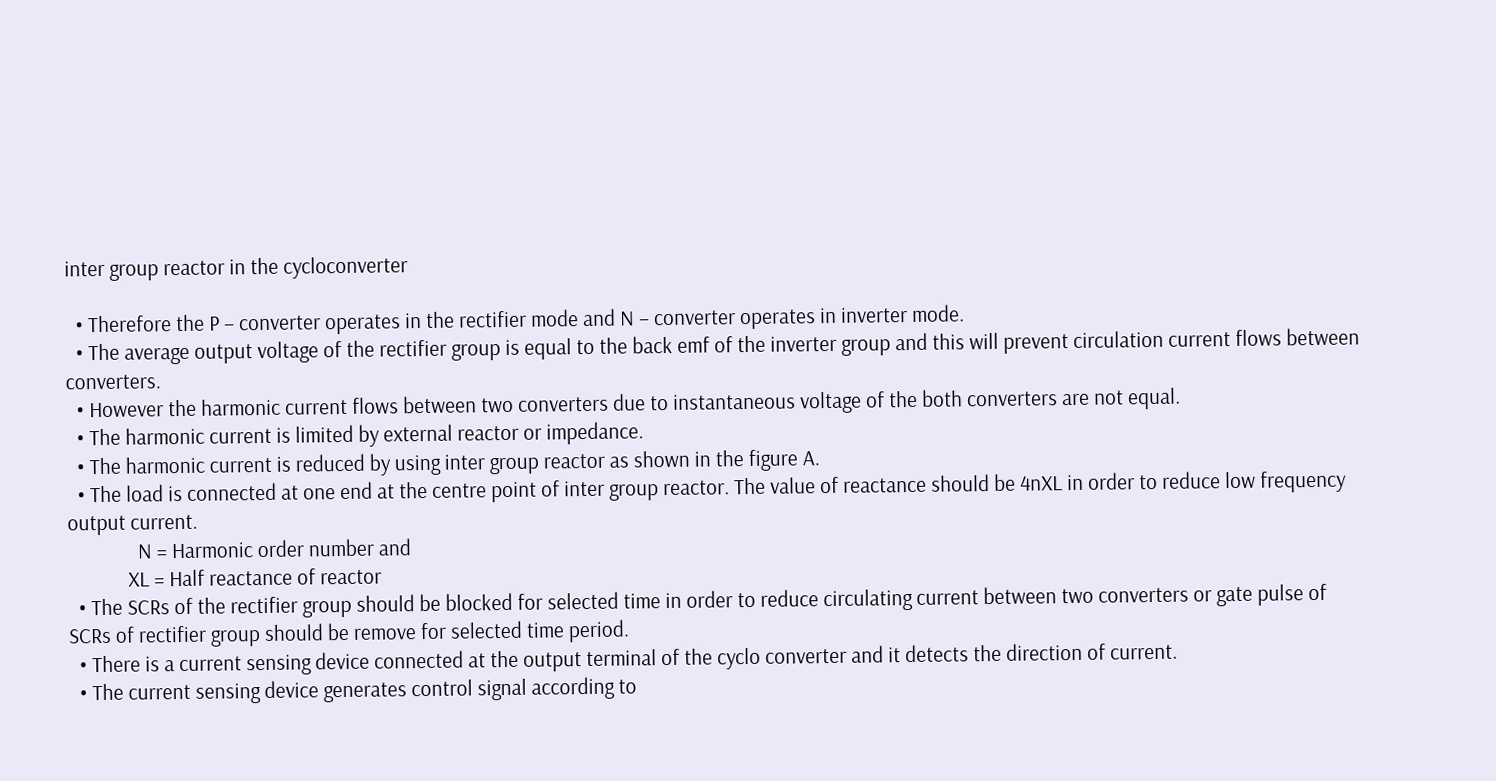inter group reactor in the cycloconverter

  • Therefore the P – converter operates in the rectifier mode and N – converter operates in inverter mode.
  • The average output voltage of the rectifier group is equal to the back emf of the inverter group and this will prevent circulation current flows between converters.
  • However the harmonic current flows between two converters due to instantaneous voltage of the both converters are not equal.
  • The harmonic current is limited by external reactor or impedance.
  • The harmonic current is reduced by using inter group reactor as shown in the figure A.
  • The load is connected at one end at the centre point of inter group reactor. The value of reactance should be 4nXL in order to reduce low frequency output current.
              N = Harmonic order number and
            XL = Half reactance of reactor
  • The SCRs of the rectifier group should be blocked for selected time in order to reduce circulating current between two converters or gate pulse of SCRs of rectifier group should be remove for selected time period.
  • There is a current sensing device connected at the output terminal of the cyclo converter and it detects the direction of current.
  • The current sensing device generates control signal according to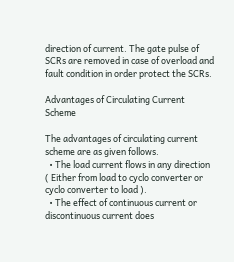direction of current. The gate pulse of SCRs are removed in case of overload and fault condition in order protect the SCRs.

Advantages of Circulating Current Scheme

The advantages of circulating current scheme are as given follows.
  • The load current flows in any direction ( Either from load to cyclo converter or cyclo converter to load ).
  • The effect of continuous current or discontinuous current does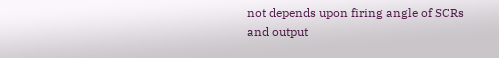not depends upon firing angle of SCRs and output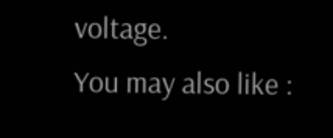voltage.
You may also like :